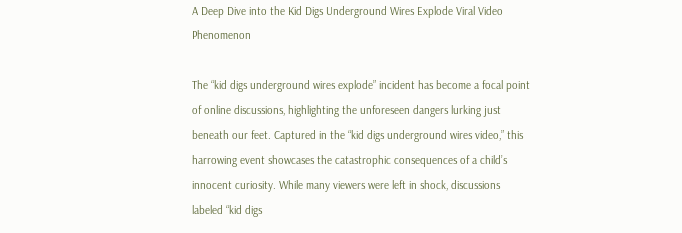A Deep Dive into the Kid Digs Underground Wires Explode Viral Video Phenomenon

The “kid digs underground wires explode” incident has become a focal point of online discussions, highlighting the unforeseen dangers lurking just beneath our feet. Captured in the “kid digs underground wires video,” this harrowing event showcases the catastrophic consequences of a child’s innocent curiosity. While many viewers were left in shock, discussions labeled “kid digs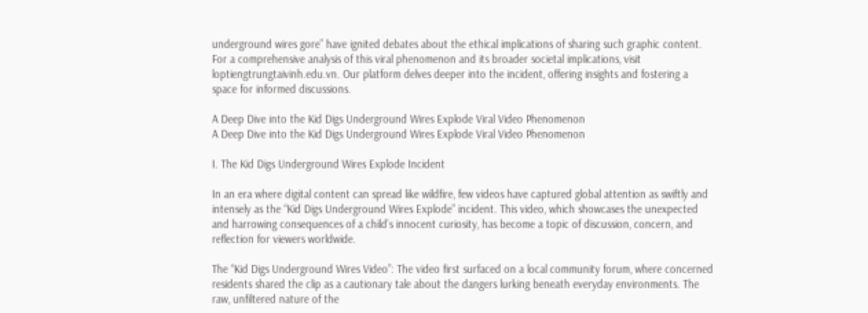underground wires gore” have ignited debates about the ethical implications of sharing such graphic content. For a comprehensive analysis of this viral phenomenon and its broader societal implications, visit loptiengtrungtaivinh.edu.vn. Our platform delves deeper into the incident, offering insights and fostering a space for informed discussions.

A Deep Dive into the Kid Digs Underground Wires Explode Viral Video Phenomenon
A Deep Dive into the Kid Digs Underground Wires Explode Viral Video Phenomenon

I. The Kid Digs Underground Wires Explode Incident

In an era where digital content can spread like wildfire, few videos have captured global attention as swiftly and intensely as the “Kid Digs Underground Wires Explode” incident. This video, which showcases the unexpected and harrowing consequences of a child’s innocent curiosity, has become a topic of discussion, concern, and reflection for viewers worldwide.

The “Kid Digs Underground Wires Video”: The video first surfaced on a local community forum, where concerned residents shared the clip as a cautionary tale about the dangers lurking beneath everyday environments. The raw, unfiltered nature of the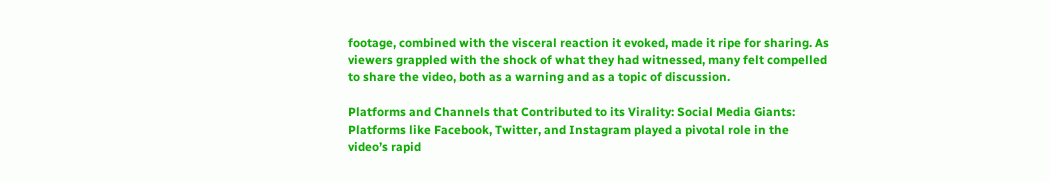footage, combined with the visceral reaction it evoked, made it ripe for sharing. As viewers grappled with the shock of what they had witnessed, many felt compelled to share the video, both as a warning and as a topic of discussion.

Platforms and Channels that Contributed to its Virality: Social Media Giants: Platforms like Facebook, Twitter, and Instagram played a pivotal role in the video’s rapid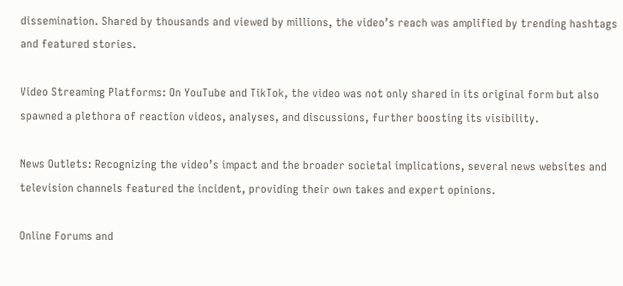dissemination. Shared by thousands and viewed by millions, the video’s reach was amplified by trending hashtags and featured stories.

Video Streaming Platforms: On YouTube and TikTok, the video was not only shared in its original form but also spawned a plethora of reaction videos, analyses, and discussions, further boosting its visibility.

News Outlets: Recognizing the video’s impact and the broader societal implications, several news websites and television channels featured the incident, providing their own takes and expert opinions.

Online Forums and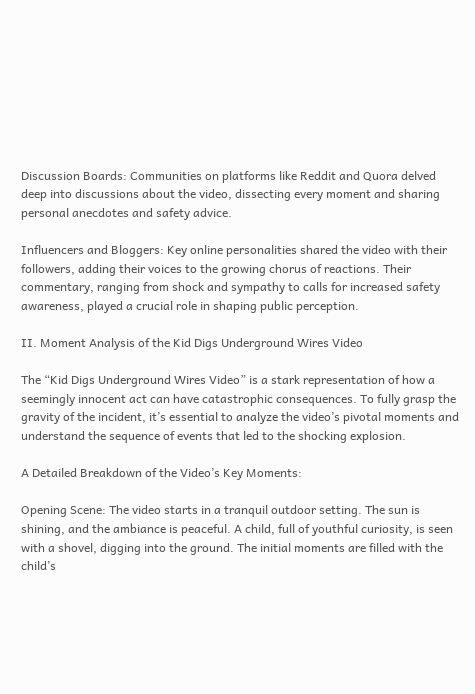Discussion Boards: Communities on platforms like Reddit and Quora delved deep into discussions about the video, dissecting every moment and sharing personal anecdotes and safety advice.

Influencers and Bloggers: Key online personalities shared the video with their followers, adding their voices to the growing chorus of reactions. Their commentary, ranging from shock and sympathy to calls for increased safety awareness, played a crucial role in shaping public perception.

II. Moment Analysis of the Kid Digs Underground Wires Video

The “Kid Digs Underground Wires Video” is a stark representation of how a seemingly innocent act can have catastrophic consequences. To fully grasp the gravity of the incident, it’s essential to analyze the video’s pivotal moments and understand the sequence of events that led to the shocking explosion.

A Detailed Breakdown of the Video’s Key Moments:

Opening Scene: The video starts in a tranquil outdoor setting. The sun is shining, and the ambiance is peaceful. A child, full of youthful curiosity, is seen with a shovel, digging into the ground. The initial moments are filled with the child’s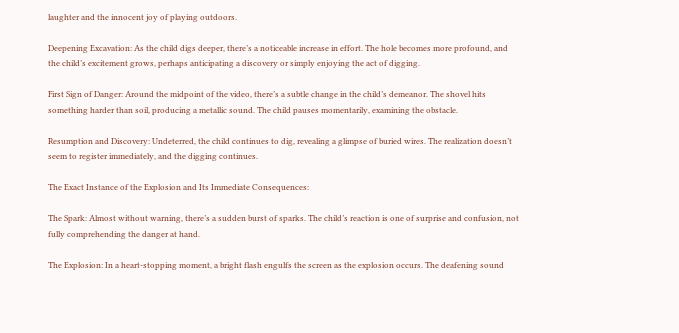laughter and the innocent joy of playing outdoors.

Deepening Excavation: As the child digs deeper, there’s a noticeable increase in effort. The hole becomes more profound, and the child’s excitement grows, perhaps anticipating a discovery or simply enjoying the act of digging.

First Sign of Danger: Around the midpoint of the video, there’s a subtle change in the child’s demeanor. The shovel hits something harder than soil, producing a metallic sound. The child pauses momentarily, examining the obstacle.

Resumption and Discovery: Undeterred, the child continues to dig, revealing a glimpse of buried wires. The realization doesn’t seem to register immediately, and the digging continues.

The Exact Instance of the Explosion and Its Immediate Consequences:

The Spark: Almost without warning, there’s a sudden burst of sparks. The child’s reaction is one of surprise and confusion, not fully comprehending the danger at hand.

The Explosion: In a heart-stopping moment, a bright flash engulfs the screen as the explosion occurs. The deafening sound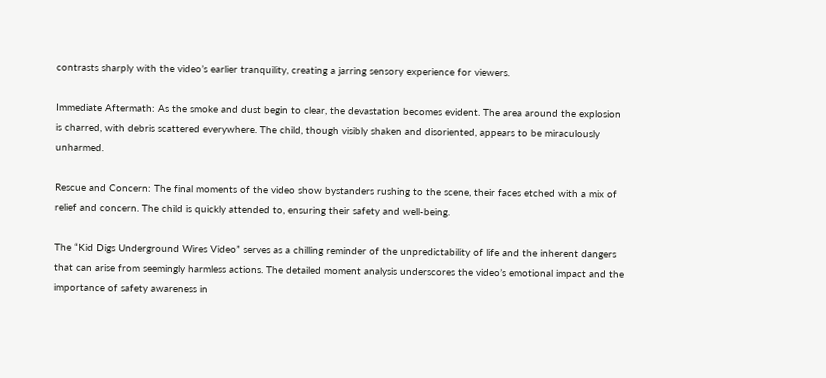contrasts sharply with the video’s earlier tranquility, creating a jarring sensory experience for viewers.

Immediate Aftermath: As the smoke and dust begin to clear, the devastation becomes evident. The area around the explosion is charred, with debris scattered everywhere. The child, though visibly shaken and disoriented, appears to be miraculously unharmed.

Rescue and Concern: The final moments of the video show bystanders rushing to the scene, their faces etched with a mix of relief and concern. The child is quickly attended to, ensuring their safety and well-being.

The “Kid Digs Underground Wires Video” serves as a chilling reminder of the unpredictability of life and the inherent dangers that can arise from seemingly harmless actions. The detailed moment analysis underscores the video’s emotional impact and the importance of safety awareness in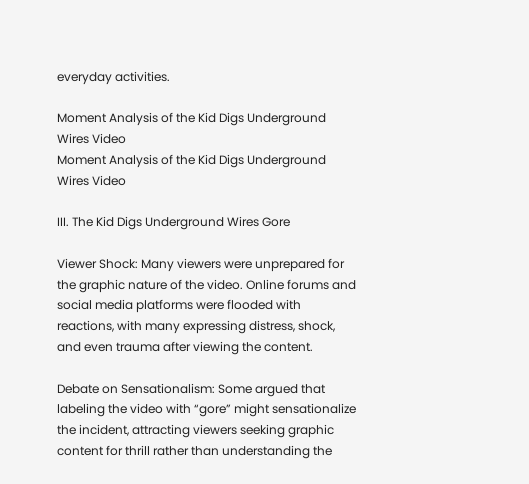everyday activities.

Moment Analysis of the Kid Digs Underground Wires Video
Moment Analysis of the Kid Digs Underground Wires Video

III. The Kid Digs Underground Wires Gore

Viewer Shock: Many viewers were unprepared for the graphic nature of the video. Online forums and social media platforms were flooded with reactions, with many expressing distress, shock, and even trauma after viewing the content.

Debate on Sensationalism: Some argued that labeling the video with “gore” might sensationalize the incident, attracting viewers seeking graphic content for thrill rather than understanding the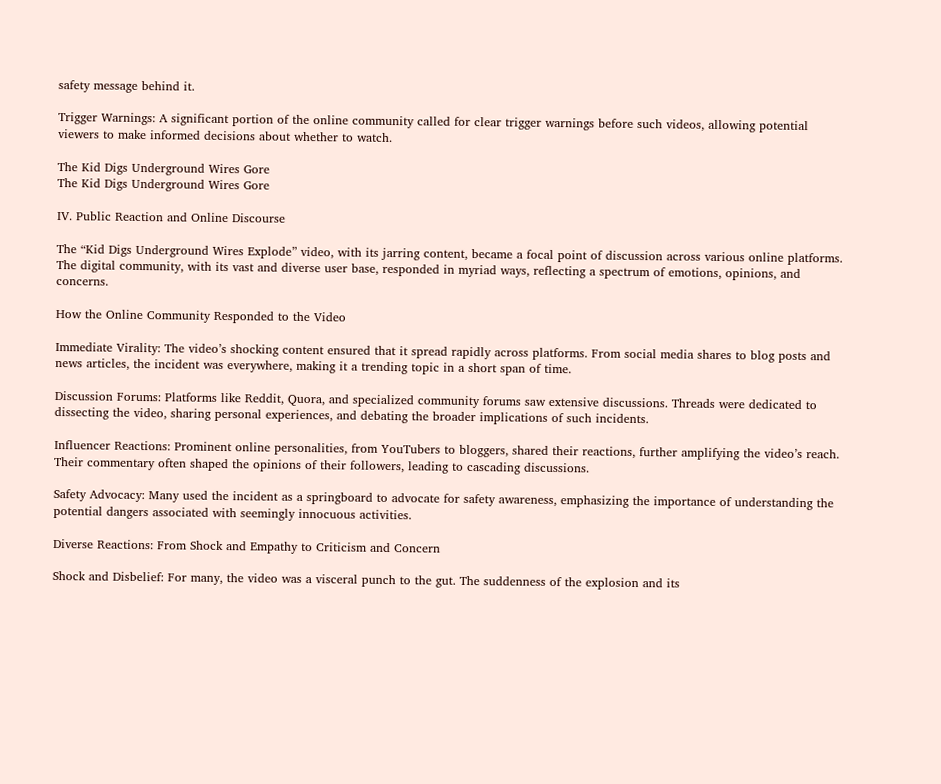safety message behind it.

Trigger Warnings: A significant portion of the online community called for clear trigger warnings before such videos, allowing potential viewers to make informed decisions about whether to watch.

The Kid Digs Underground Wires Gore
The Kid Digs Underground Wires Gore

IV. Public Reaction and Online Discourse

The “Kid Digs Underground Wires Explode” video, with its jarring content, became a focal point of discussion across various online platforms. The digital community, with its vast and diverse user base, responded in myriad ways, reflecting a spectrum of emotions, opinions, and concerns.

How the Online Community Responded to the Video

Immediate Virality: The video’s shocking content ensured that it spread rapidly across platforms. From social media shares to blog posts and news articles, the incident was everywhere, making it a trending topic in a short span of time.

Discussion Forums: Platforms like Reddit, Quora, and specialized community forums saw extensive discussions. Threads were dedicated to dissecting the video, sharing personal experiences, and debating the broader implications of such incidents.

Influencer Reactions: Prominent online personalities, from YouTubers to bloggers, shared their reactions, further amplifying the video’s reach. Their commentary often shaped the opinions of their followers, leading to cascading discussions.

Safety Advocacy: Many used the incident as a springboard to advocate for safety awareness, emphasizing the importance of understanding the potential dangers associated with seemingly innocuous activities.

Diverse Reactions: From Shock and Empathy to Criticism and Concern

Shock and Disbelief: For many, the video was a visceral punch to the gut. The suddenness of the explosion and its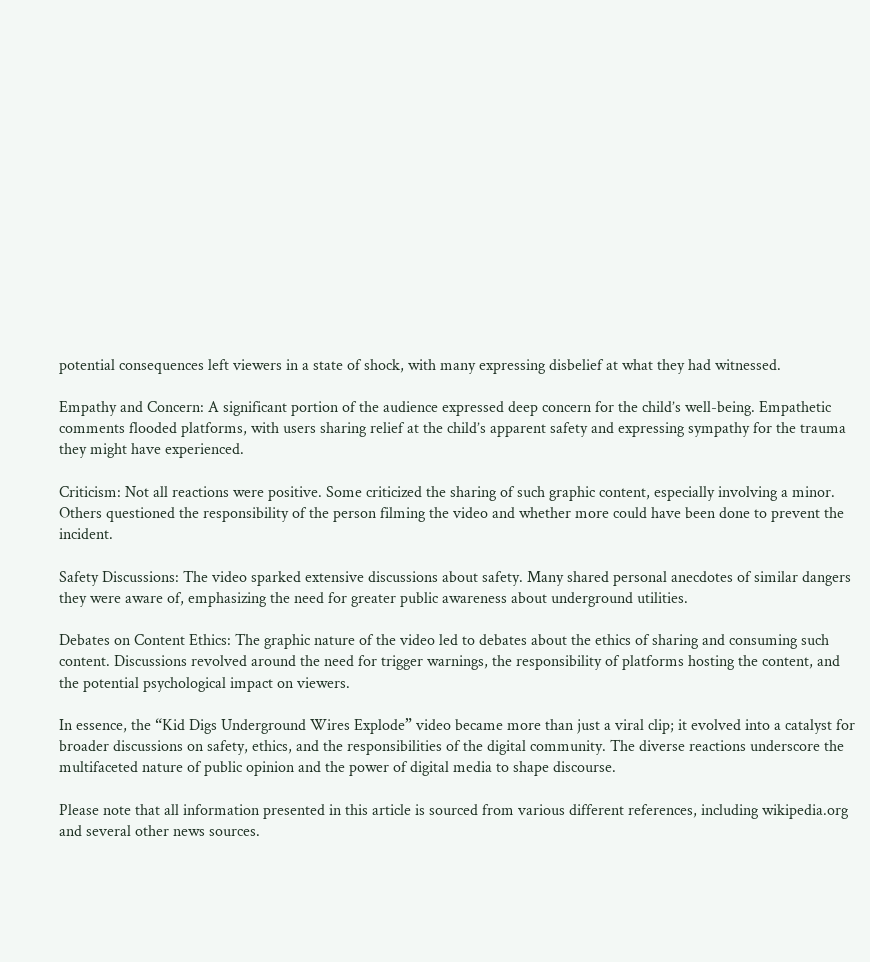potential consequences left viewers in a state of shock, with many expressing disbelief at what they had witnessed.

Empathy and Concern: A significant portion of the audience expressed deep concern for the child’s well-being. Empathetic comments flooded platforms, with users sharing relief at the child’s apparent safety and expressing sympathy for the trauma they might have experienced.

Criticism: Not all reactions were positive. Some criticized the sharing of such graphic content, especially involving a minor. Others questioned the responsibility of the person filming the video and whether more could have been done to prevent the incident.

Safety Discussions: The video sparked extensive discussions about safety. Many shared personal anecdotes of similar dangers they were aware of, emphasizing the need for greater public awareness about underground utilities.

Debates on Content Ethics: The graphic nature of the video led to debates about the ethics of sharing and consuming such content. Discussions revolved around the need for trigger warnings, the responsibility of platforms hosting the content, and the potential psychological impact on viewers.

In essence, the “Kid Digs Underground Wires Explode” video became more than just a viral clip; it evolved into a catalyst for broader discussions on safety, ethics, and the responsibilities of the digital community. The diverse reactions underscore the multifaceted nature of public opinion and the power of digital media to shape discourse.

Please note that all information presented in this article is sourced from various different references, including wikipedia.org and several other news sources.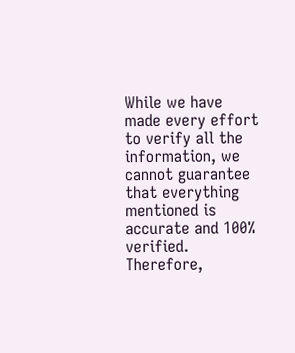While we have made every effort to verify all the information, we cannot guarantee that everything mentioned is accurate and 100% verified. Therefore,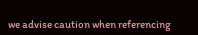we advise caution when referencing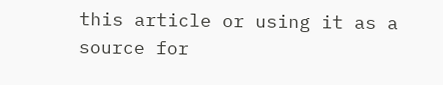this article or using it as a source for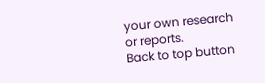your own research or reports.
Back to top button